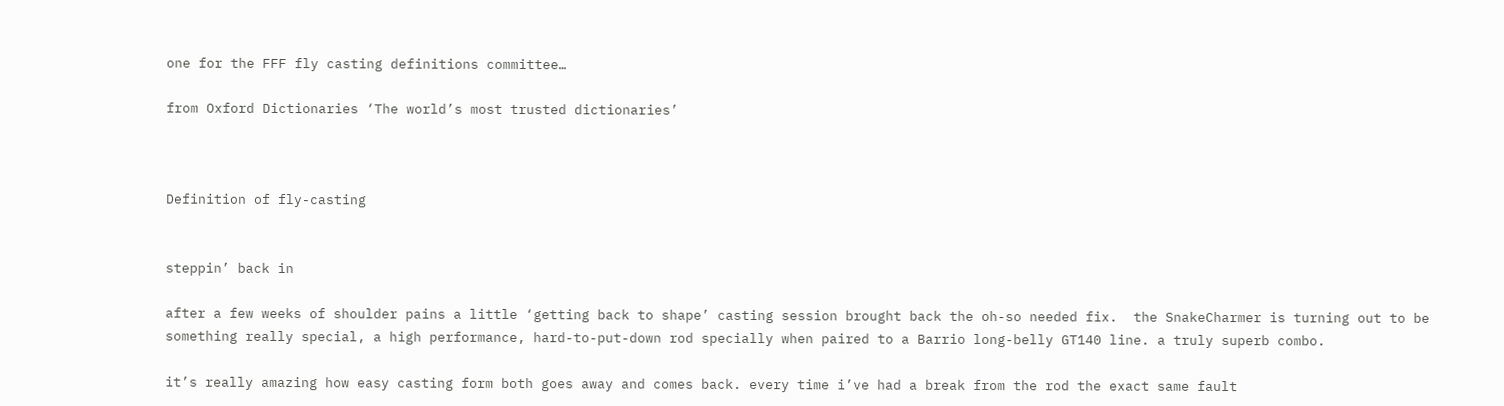one for the FFF fly casting definitions committee…

from Oxford Dictionaries ‘The world’s most trusted dictionaries’



Definition of fly-casting


steppin’ back in

after a few weeks of shoulder pains a little ‘getting back to shape’ casting session brought back the oh-so needed fix.  the SnakeCharmer is turning out to be something really special, a high performance, hard-to-put-down rod specially when paired to a Barrio long-belly GT140 line. a truly superb combo.

it’s really amazing how easy casting form both goes away and comes back. every time i’ve had a break from the rod the exact same fault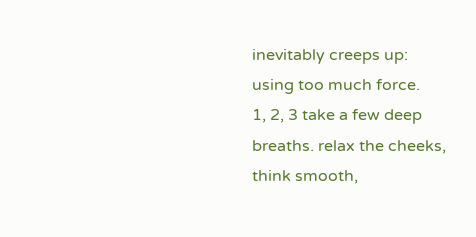inevitably creeps up: using too much force.
1, 2, 3 take a few deep breaths. relax the cheeks, think smooth,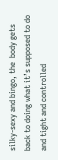silky-sexy and bingo, the  body gets back to doing what it’s supposed to do and tight and controlled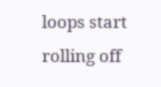loops start rolling off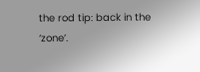the rod tip: back in the ‘zone’.